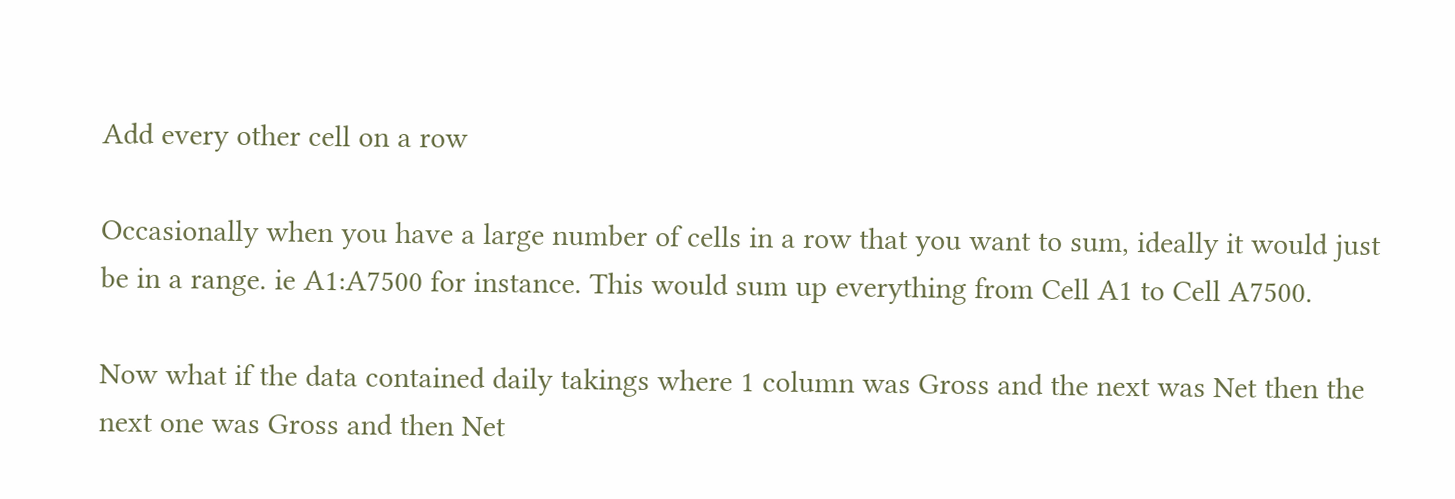Add every other cell on a row

Occasionally when you have a large number of cells in a row that you want to sum, ideally it would just be in a range. ie A1:A7500 for instance. This would sum up everything from Cell A1 to Cell A7500.

Now what if the data contained daily takings where 1 column was Gross and the next was Net then the next one was Gross and then Net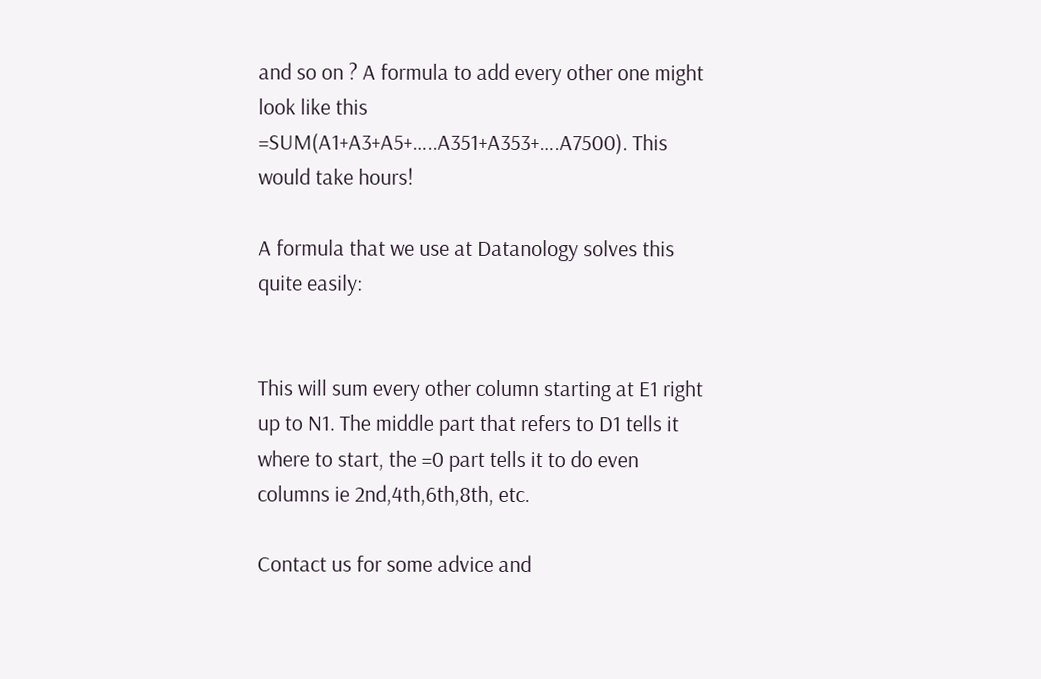and so on ? A formula to add every other one might look like this =SUM(A1+A3+A5+…..A351+A353+….A7500). This would take hours!

A formula that we use at Datanology solves this quite easily:


This will sum every other column starting at E1 right up to N1. The middle part that refers to D1 tells it where to start, the =0 part tells it to do even columns ie 2nd,4th,6th,8th, etc.

Contact us for some advice and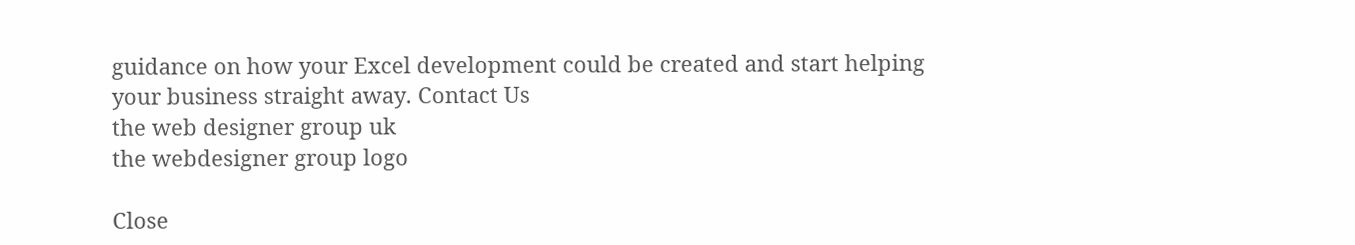guidance on how your Excel development could be created and start helping your business straight away. Contact Us
the web designer group uk
the webdesigner group logo

Close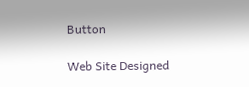Button

Web Site Designed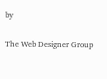by

The Web Designer Group